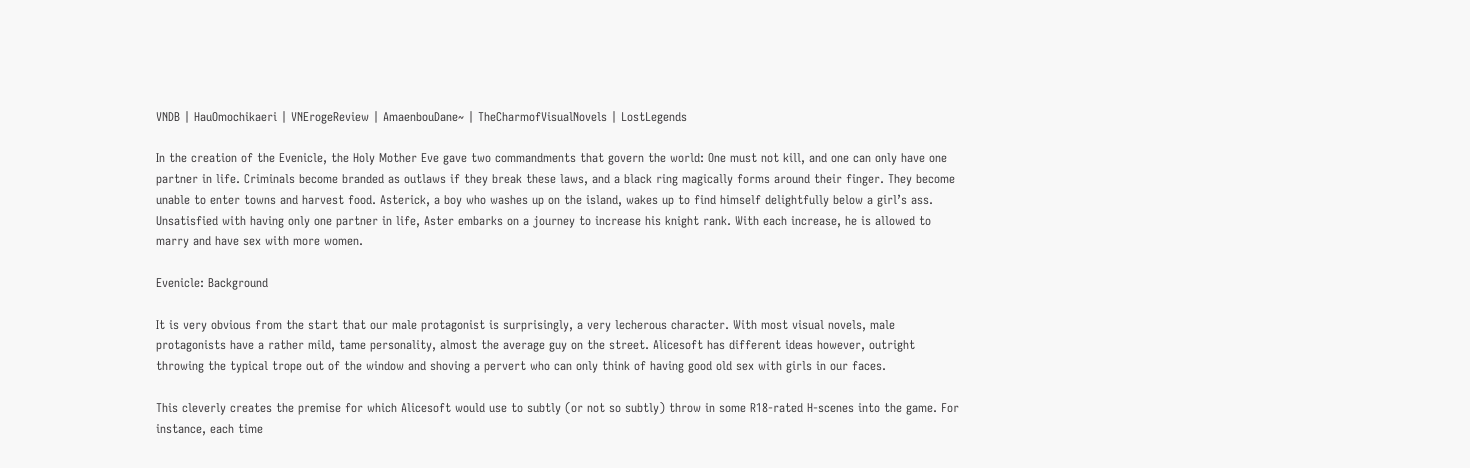VNDB | HauOmochikaeri | VNErogeReview | AmaenbouDane~ | TheCharmofVisualNovels | LostLegends

In the creation of the Evenicle, the Holy Mother Eve gave two commandments that govern the world: One must not kill, and one can only have one partner in life. Criminals become branded as outlaws if they break these laws, and a black ring magically forms around their finger. They become unable to enter towns and harvest food. Asterick, a boy who washes up on the island, wakes up to find himself delightfully below a girl’s ass. Unsatisfied with having only one partner in life, Aster embarks on a journey to increase his knight rank. With each increase, he is allowed to marry and have sex with more women.

Evenicle: Background

It is very obvious from the start that our male protagonist is surprisingly, a very lecherous character. With most visual novels, male protagonists have a rather mild, tame personality, almost the average guy on the street. Alicesoft has different ideas however, outright throwing the typical trope out of the window and shoving a pervert who can only think of having good old sex with girls in our faces.

This cleverly creates the premise for which Alicesoft would use to subtly (or not so subtly) throw in some R18-rated H-scenes into the game. For instance, each time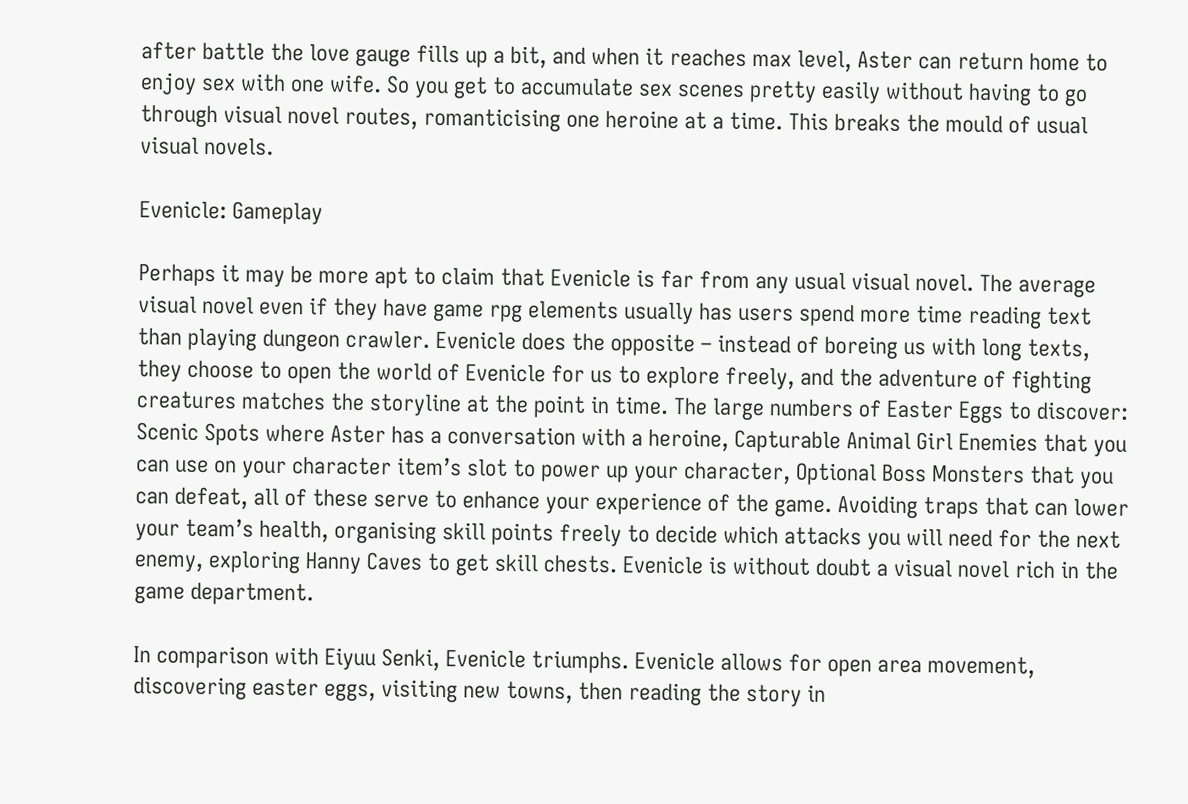after battle the love gauge fills up a bit, and when it reaches max level, Aster can return home to enjoy sex with one wife. So you get to accumulate sex scenes pretty easily without having to go through visual novel routes, romanticising one heroine at a time. This breaks the mould of usual visual novels.

Evenicle: Gameplay

Perhaps it may be more apt to claim that Evenicle is far from any usual visual novel. The average visual novel even if they have game rpg elements usually has users spend more time reading text than playing dungeon crawler. Evenicle does the opposite – instead of boreing us with long texts, they choose to open the world of Evenicle for us to explore freely, and the adventure of fighting creatures matches the storyline at the point in time. The large numbers of Easter Eggs to discover: Scenic Spots where Aster has a conversation with a heroine, Capturable Animal Girl Enemies that you can use on your character item’s slot to power up your character, Optional Boss Monsters that you can defeat, all of these serve to enhance your experience of the game. Avoiding traps that can lower your team’s health, organising skill points freely to decide which attacks you will need for the next enemy, exploring Hanny Caves to get skill chests. Evenicle is without doubt a visual novel rich in the game department.

In comparison with Eiyuu Senki, Evenicle triumphs. Evenicle allows for open area movement, discovering easter eggs, visiting new towns, then reading the story in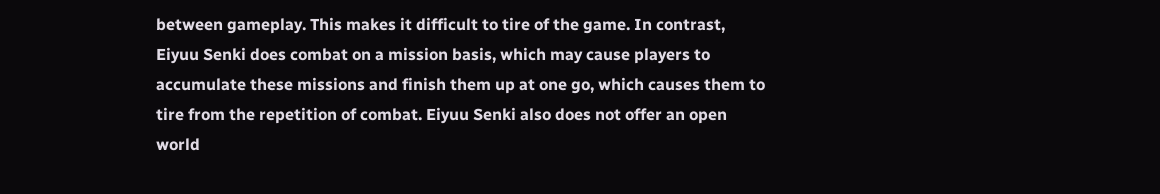between gameplay. This makes it difficult to tire of the game. In contrast, Eiyuu Senki does combat on a mission basis, which may cause players to accumulate these missions and finish them up at one go, which causes them to tire from the repetition of combat. Eiyuu Senki also does not offer an open world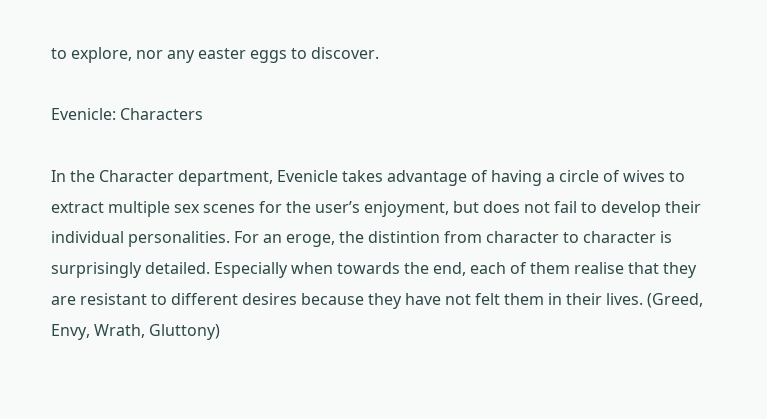to explore, nor any easter eggs to discover.

Evenicle: Characters

In the Character department, Evenicle takes advantage of having a circle of wives to extract multiple sex scenes for the user’s enjoyment, but does not fail to develop their individual personalities. For an eroge, the distintion from character to character is surprisingly detailed. Especially when towards the end, each of them realise that they are resistant to different desires because they have not felt them in their lives. (Greed, Envy, Wrath, Gluttony)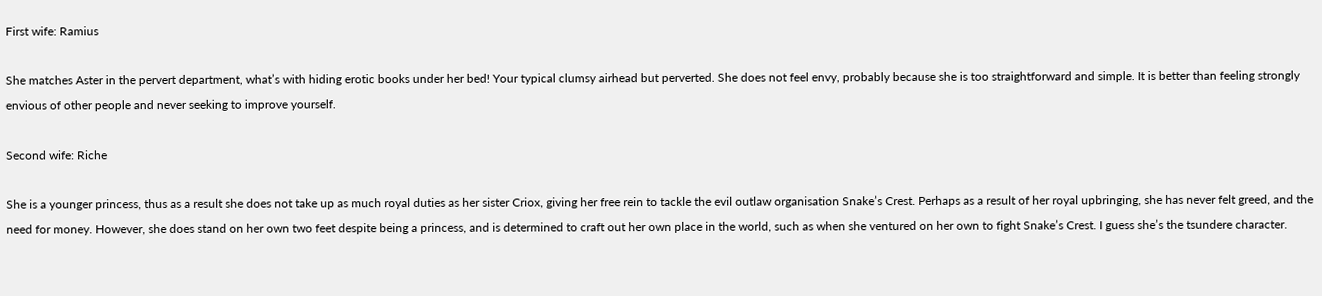First wife: Ramius

She matches Aster in the pervert department, what’s with hiding erotic books under her bed! Your typical clumsy airhead but perverted. She does not feel envy, probably because she is too straightforward and simple. It is better than feeling strongly envious of other people and never seeking to improve yourself.

Second wife: Riche

She is a younger princess, thus as a result she does not take up as much royal duties as her sister Criox, giving her free rein to tackle the evil outlaw organisation Snake’s Crest. Perhaps as a result of her royal upbringing, she has never felt greed, and the need for money. However, she does stand on her own two feet despite being a princess, and is determined to craft out her own place in the world, such as when she ventured on her own to fight Snake’s Crest. I guess she’s the tsundere character.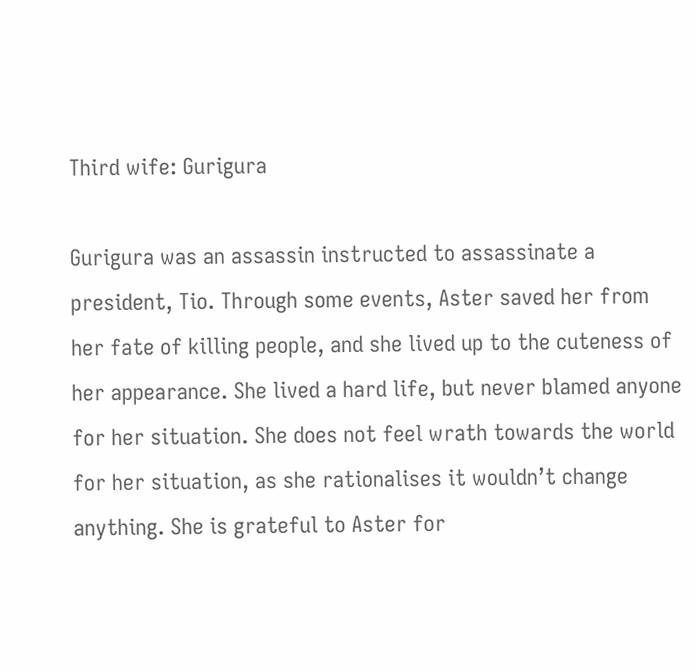Third wife: Gurigura

Gurigura was an assassin instructed to assassinate a president, Tio. Through some events, Aster saved her from her fate of killing people, and she lived up to the cuteness of her appearance. She lived a hard life, but never blamed anyone for her situation. She does not feel wrath towards the world for her situation, as she rationalises it wouldn’t change anything. She is grateful to Aster for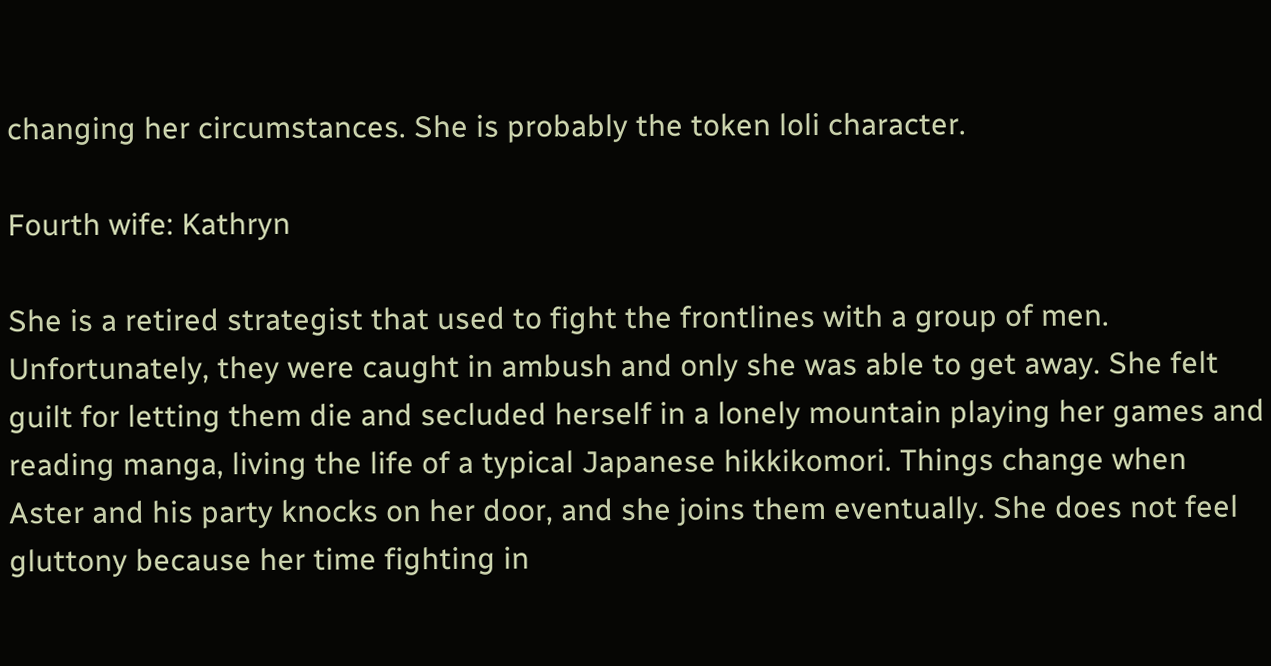changing her circumstances. She is probably the token loli character.

Fourth wife: Kathryn

She is a retired strategist that used to fight the frontlines with a group of men. Unfortunately, they were caught in ambush and only she was able to get away. She felt guilt for letting them die and secluded herself in a lonely mountain playing her games and reading manga, living the life of a typical Japanese hikkikomori. Things change when Aster and his party knocks on her door, and she joins them eventually. She does not feel gluttony because her time fighting in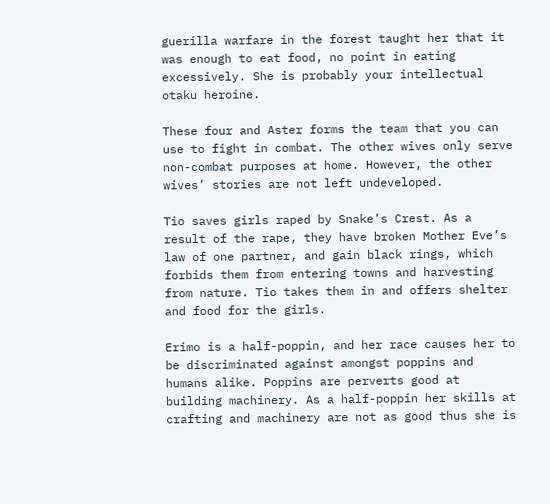guerilla warfare in the forest taught her that it was enough to eat food, no point in eating excessively. She is probably your intellectual otaku heroine.

These four and Aster forms the team that you can use to fight in combat. The other wives only serve non-combat purposes at home. However, the other wives’ stories are not left undeveloped.

Tio saves girls raped by Snake’s Crest. As a result of the rape, they have broken Mother Eve’s law of one partner, and gain black rings, which forbids them from entering towns and harvesting from nature. Tio takes them in and offers shelter and food for the girls.

Erimo is a half-poppin, and her race causes her to be discriminated against amongst poppins and humans alike. Poppins are perverts good at building machinery. As a half-poppin her skills at crafting and machinery are not as good thus she is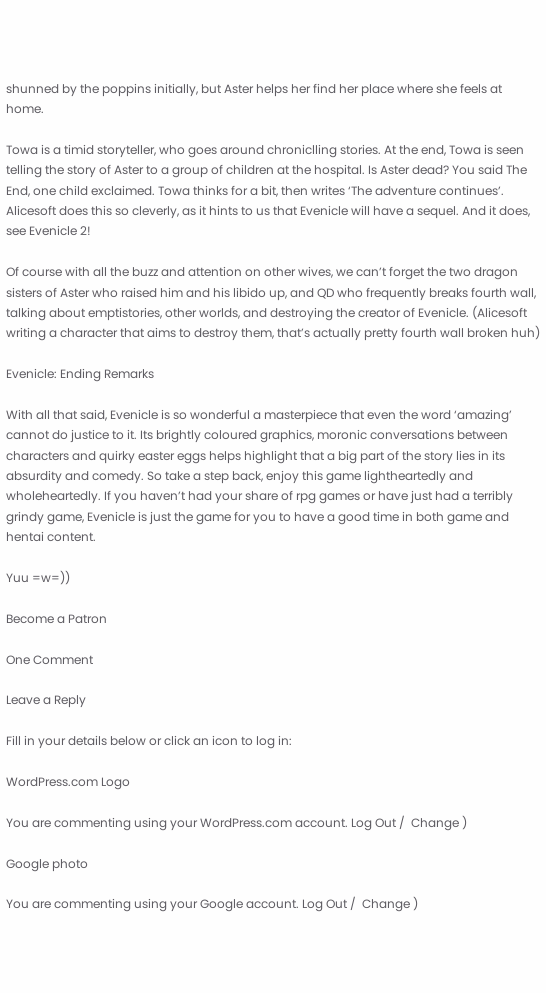shunned by the poppins initially, but Aster helps her find her place where she feels at home.

Towa is a timid storyteller, who goes around chroniclling stories. At the end, Towa is seen telling the story of Aster to a group of children at the hospital. Is Aster dead? You said The End, one child exclaimed. Towa thinks for a bit, then writes ‘The adventure continues’. Alicesoft does this so cleverly, as it hints to us that Evenicle will have a sequel. And it does, see Evenicle 2!

Of course with all the buzz and attention on other wives, we can’t forget the two dragon sisters of Aster who raised him and his libido up, and QD who frequently breaks fourth wall, talking about emptistories, other worlds, and destroying the creator of Evenicle. (Alicesoft writing a character that aims to destroy them, that’s actually pretty fourth wall broken huh)

Evenicle: Ending Remarks

With all that said, Evenicle is so wonderful a masterpiece that even the word ‘amazing’ cannot do justice to it. Its brightly coloured graphics, moronic conversations between characters and quirky easter eggs helps highlight that a big part of the story lies in its absurdity and comedy. So take a step back, enjoy this game lightheartedly and wholeheartedly. If you haven’t had your share of rpg games or have just had a terribly grindy game, Evenicle is just the game for you to have a good time in both game and hentai content.

Yuu =w=))

Become a Patron

One Comment

Leave a Reply

Fill in your details below or click an icon to log in:

WordPress.com Logo

You are commenting using your WordPress.com account. Log Out /  Change )

Google photo

You are commenting using your Google account. Log Out /  Change )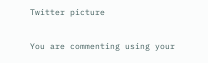Twitter picture

You are commenting using your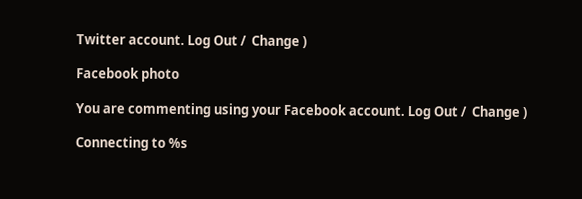Twitter account. Log Out /  Change )

Facebook photo

You are commenting using your Facebook account. Log Out /  Change )

Connecting to %s